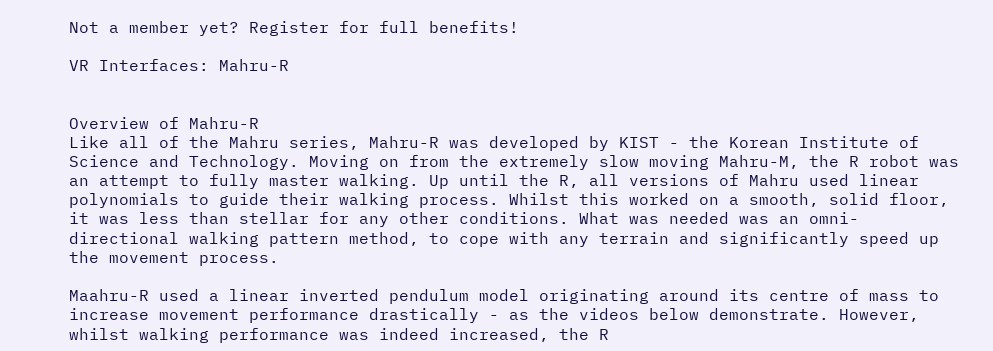Not a member yet? Register for full benefits!

VR Interfaces: Mahru-R


Overview of Mahru-R
Like all of the Mahru series, Mahru-R was developed by KIST - the Korean Institute of Science and Technology. Moving on from the extremely slow moving Mahru-M, the R robot was an attempt to fully master walking. Up until the R, all versions of Mahru used linear polynomials to guide their walking process. Whilst this worked on a smooth, solid floor, it was less than stellar for any other conditions. What was needed was an omni-directional walking pattern method, to cope with any terrain and significantly speed up the movement process.

Maahru-R used a linear inverted pendulum model originating around its centre of mass to increase movement performance drastically - as the videos below demonstrate. However, whilst walking performance was indeed increased, the R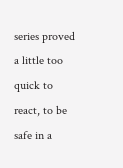series proved a little too quick to react, to be safe in a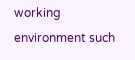working environment such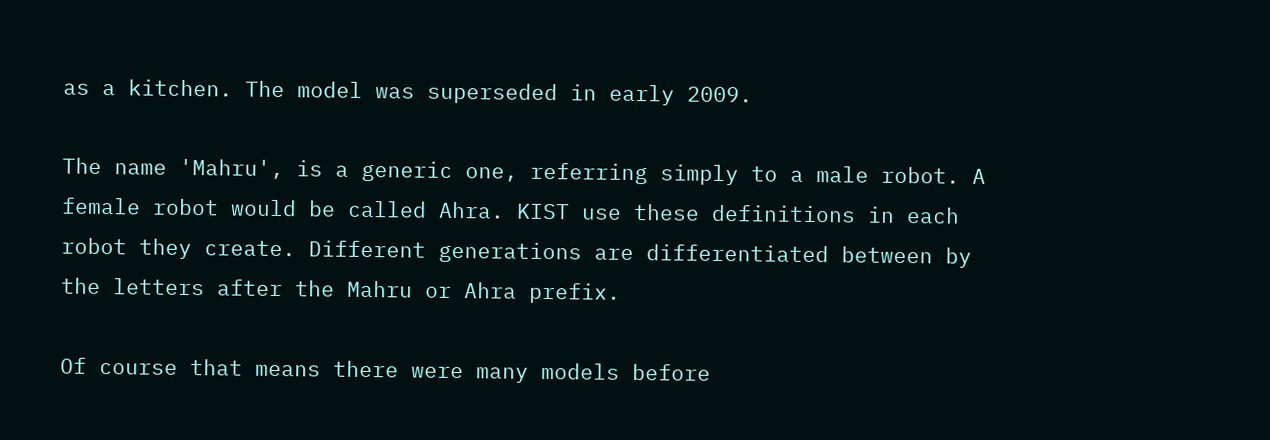as a kitchen. The model was superseded in early 2009.

The name 'Mahru', is a generic one, referring simply to a male robot. A female robot would be called Ahra. KIST use these definitions in each robot they create. Different generations are differentiated between by the letters after the Mahru or Ahra prefix.

Of course that means there were many models before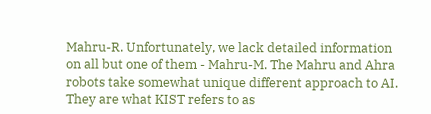Mahru-R. Unfortunately, we lack detailed information on all but one of them - Mahru-M. The Mahru and Ahra robots take somewhat unique different approach to AI. They are what KIST refers to as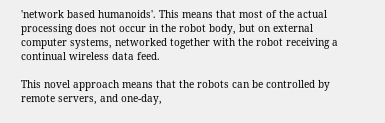'network based humanoids'. This means that most of the actual processing does not occur in the robot body, but on external computer systems, networked together with the robot receiving a continual wireless data feed.

This novel approach means that the robots can be controlled by remote servers, and one-day,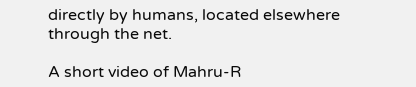directly by humans, located elsewhere through the net.

A short video of Mahru-R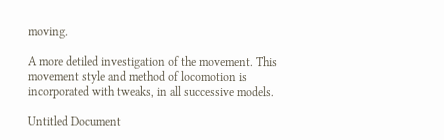moving.

A more detiled investigation of the movement. This movement style and method of locomotion is incorporated with tweaks, in all successive models.

Untitled Document